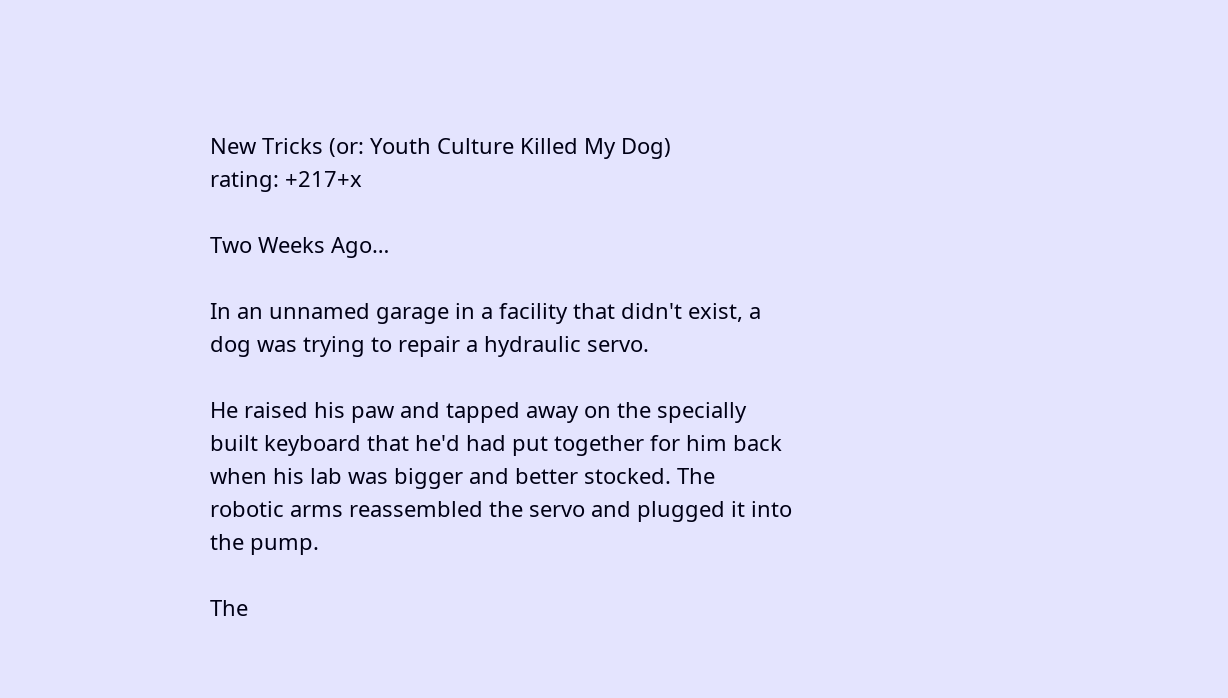New Tricks (or: Youth Culture Killed My Dog)
rating: +217+x

Two Weeks Ago…

In an unnamed garage in a facility that didn't exist, a dog was trying to repair a hydraulic servo.

He raised his paw and tapped away on the specially built keyboard that he'd had put together for him back when his lab was bigger and better stocked. The robotic arms reassembled the servo and plugged it into the pump.

The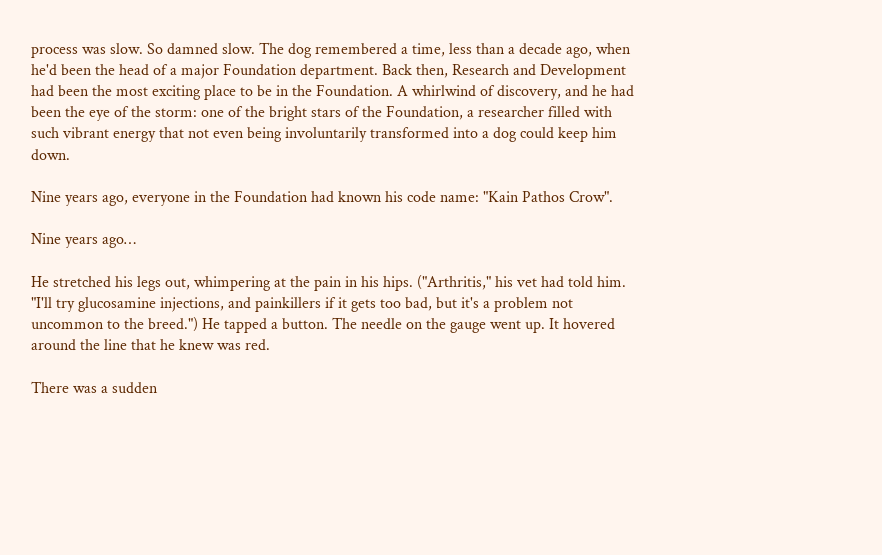process was slow. So damned slow. The dog remembered a time, less than a decade ago, when he'd been the head of a major Foundation department. Back then, Research and Development had been the most exciting place to be in the Foundation. A whirlwind of discovery, and he had been the eye of the storm: one of the bright stars of the Foundation, a researcher filled with such vibrant energy that not even being involuntarily transformed into a dog could keep him down.

Nine years ago, everyone in the Foundation had known his code name: "Kain Pathos Crow".

Nine years ago…

He stretched his legs out, whimpering at the pain in his hips. ("Arthritis," his vet had told him. "I'll try glucosamine injections, and painkillers if it gets too bad, but it's a problem not uncommon to the breed.") He tapped a button. The needle on the gauge went up. It hovered around the line that he knew was red.

There was a sudden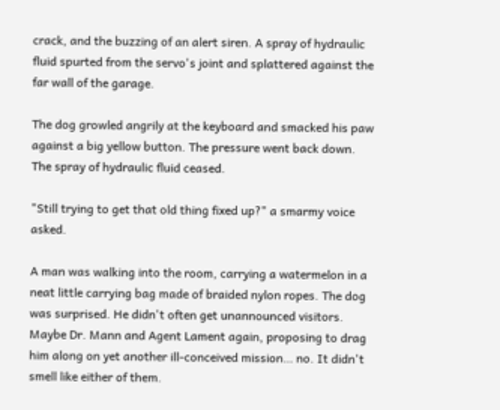crack, and the buzzing of an alert siren. A spray of hydraulic fluid spurted from the servo's joint and splattered against the far wall of the garage.

The dog growled angrily at the keyboard and smacked his paw against a big yellow button. The pressure went back down. The spray of hydraulic fluid ceased.

"Still trying to get that old thing fixed up?" a smarmy voice asked.

A man was walking into the room, carrying a watermelon in a neat little carrying bag made of braided nylon ropes. The dog was surprised. He didn't often get unannounced visitors. Maybe Dr. Mann and Agent Lament again, proposing to drag him along on yet another ill-conceived mission… no. It didn't smell like either of them.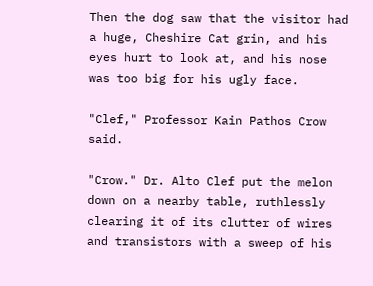Then the dog saw that the visitor had a huge, Cheshire Cat grin, and his eyes hurt to look at, and his nose was too big for his ugly face.

"Clef," Professor Kain Pathos Crow said.

"Crow." Dr. Alto Clef put the melon down on a nearby table, ruthlessly clearing it of its clutter of wires and transistors with a sweep of his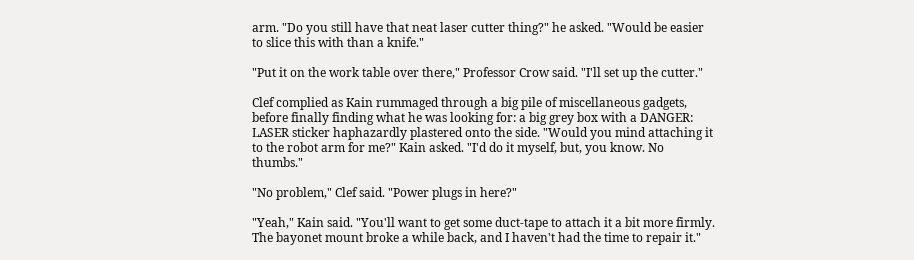arm. "Do you still have that neat laser cutter thing?" he asked. "Would be easier to slice this with than a knife."

"Put it on the work table over there," Professor Crow said. "I'll set up the cutter."

Clef complied as Kain rummaged through a big pile of miscellaneous gadgets, before finally finding what he was looking for: a big grey box with a DANGER: LASER sticker haphazardly plastered onto the side. "Would you mind attaching it to the robot arm for me?" Kain asked. "I'd do it myself, but, you know. No thumbs."

"No problem," Clef said. "Power plugs in here?"

"Yeah," Kain said. "You'll want to get some duct-tape to attach it a bit more firmly. The bayonet mount broke a while back, and I haven't had the time to repair it."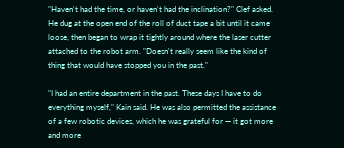"Haven't had the time, or haven't had the inclination?" Clef asked. He dug at the open end of the roll of duct tape a bit until it came loose, then began to wrap it tightly around where the laser cutter attached to the robot arm. "Doesn't really seem like the kind of thing that would have stopped you in the past."

"I had an entire department in the past. These days I have to do everything myself," Kain said. He was also permitted the assistance of a few robotic devices, which he was grateful for — it got more and more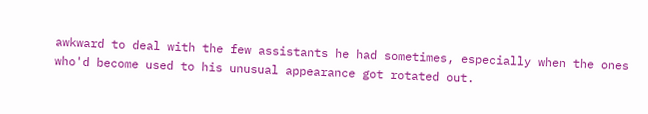awkward to deal with the few assistants he had sometimes, especially when the ones who'd become used to his unusual appearance got rotated out.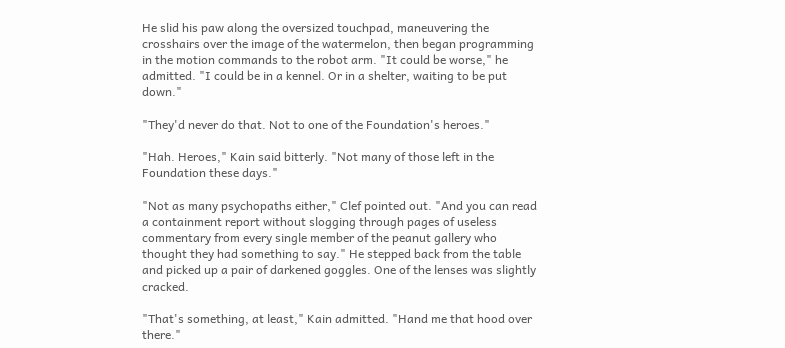He slid his paw along the oversized touchpad, maneuvering the crosshairs over the image of the watermelon, then began programming in the motion commands to the robot arm. "It could be worse," he admitted. "I could be in a kennel. Or in a shelter, waiting to be put down."

"They'd never do that. Not to one of the Foundation's heroes."

"Hah. Heroes," Kain said bitterly. "Not many of those left in the Foundation these days."

"Not as many psychopaths either," Clef pointed out. "And you can read a containment report without slogging through pages of useless commentary from every single member of the peanut gallery who thought they had something to say." He stepped back from the table and picked up a pair of darkened goggles. One of the lenses was slightly cracked.

"That's something, at least," Kain admitted. "Hand me that hood over there."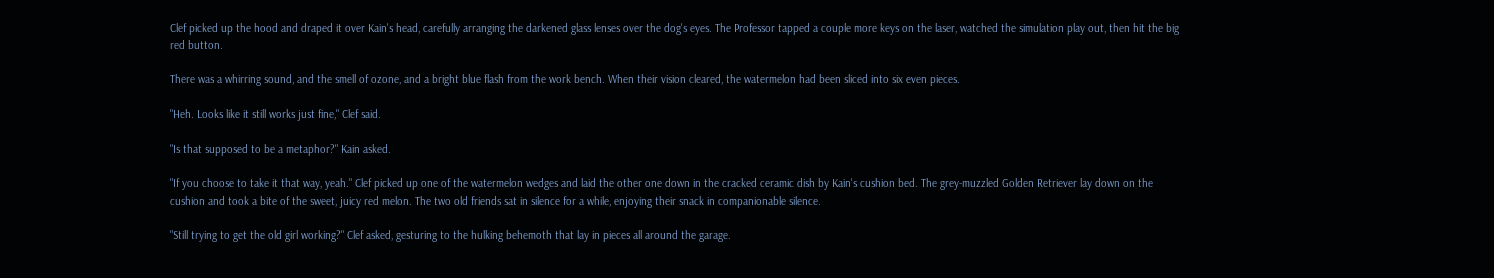Clef picked up the hood and draped it over Kain's head, carefully arranging the darkened glass lenses over the dog's eyes. The Professor tapped a couple more keys on the laser, watched the simulation play out, then hit the big red button.

There was a whirring sound, and the smell of ozone, and a bright blue flash from the work bench. When their vision cleared, the watermelon had been sliced into six even pieces.

"Heh. Looks like it still works just fine," Clef said.

"Is that supposed to be a metaphor?" Kain asked.

"If you choose to take it that way, yeah." Clef picked up one of the watermelon wedges and laid the other one down in the cracked ceramic dish by Kain's cushion bed. The grey-muzzled Golden Retriever lay down on the cushion and took a bite of the sweet, juicy red melon. The two old friends sat in silence for a while, enjoying their snack in companionable silence.

"Still trying to get the old girl working?" Clef asked, gesturing to the hulking behemoth that lay in pieces all around the garage.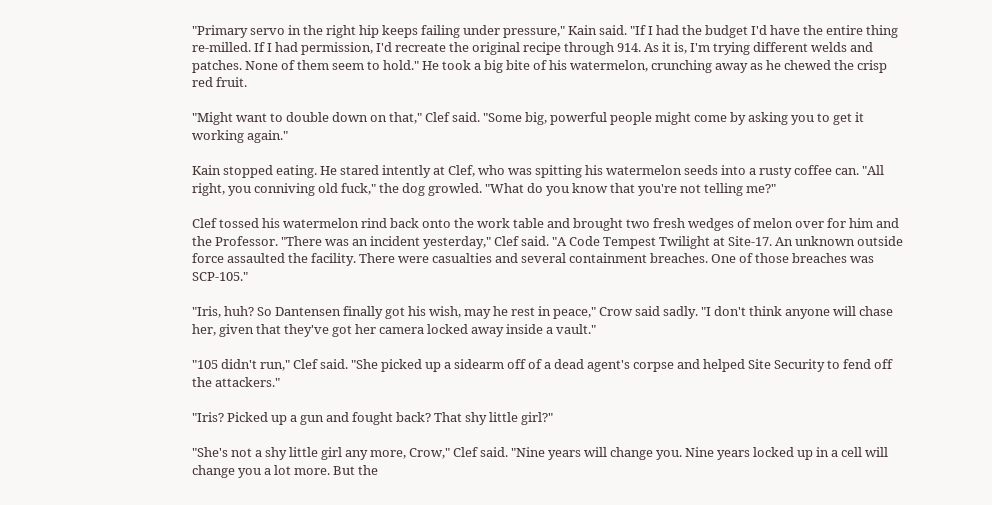"Primary servo in the right hip keeps failing under pressure," Kain said. "If I had the budget I'd have the entire thing re-milled. If I had permission, I'd recreate the original recipe through 914. As it is, I'm trying different welds and patches. None of them seem to hold." He took a big bite of his watermelon, crunching away as he chewed the crisp red fruit.

"Might want to double down on that," Clef said. "Some big, powerful people might come by asking you to get it working again."

Kain stopped eating. He stared intently at Clef, who was spitting his watermelon seeds into a rusty coffee can. "All right, you conniving old fuck," the dog growled. "What do you know that you're not telling me?"

Clef tossed his watermelon rind back onto the work table and brought two fresh wedges of melon over for him and the Professor. "There was an incident yesterday," Clef said. "A Code Tempest Twilight at Site-17. An unknown outside force assaulted the facility. There were casualties and several containment breaches. One of those breaches was SCP-105."

"Iris, huh? So Dantensen finally got his wish, may he rest in peace," Crow said sadly. "I don't think anyone will chase her, given that they've got her camera locked away inside a vault."

"105 didn't run," Clef said. "She picked up a sidearm off of a dead agent's corpse and helped Site Security to fend off the attackers."

"Iris? Picked up a gun and fought back? That shy little girl?"

"She's not a shy little girl any more, Crow," Clef said. "Nine years will change you. Nine years locked up in a cell will change you a lot more. But the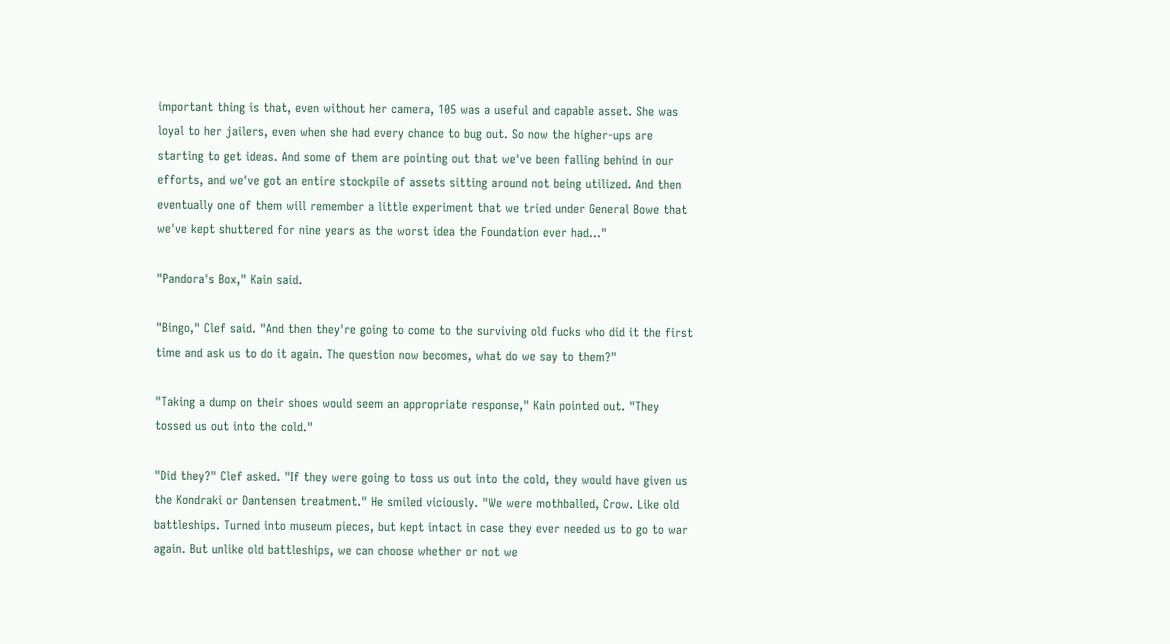important thing is that, even without her camera, 105 was a useful and capable asset. She was loyal to her jailers, even when she had every chance to bug out. So now the higher-ups are starting to get ideas. And some of them are pointing out that we've been falling behind in our efforts, and we've got an entire stockpile of assets sitting around not being utilized. And then eventually one of them will remember a little experiment that we tried under General Bowe that we've kept shuttered for nine years as the worst idea the Foundation ever had…"

"Pandora's Box," Kain said.

"Bingo," Clef said. "And then they're going to come to the surviving old fucks who did it the first time and ask us to do it again. The question now becomes, what do we say to them?"

"Taking a dump on their shoes would seem an appropriate response," Kain pointed out. "They tossed us out into the cold."

"Did they?" Clef asked. "If they were going to toss us out into the cold, they would have given us the Kondraki or Dantensen treatment." He smiled viciously. "We were mothballed, Crow. Like old battleships. Turned into museum pieces, but kept intact in case they ever needed us to go to war again. But unlike old battleships, we can choose whether or not we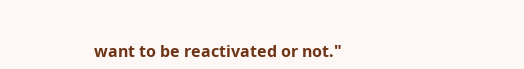want to be reactivated or not."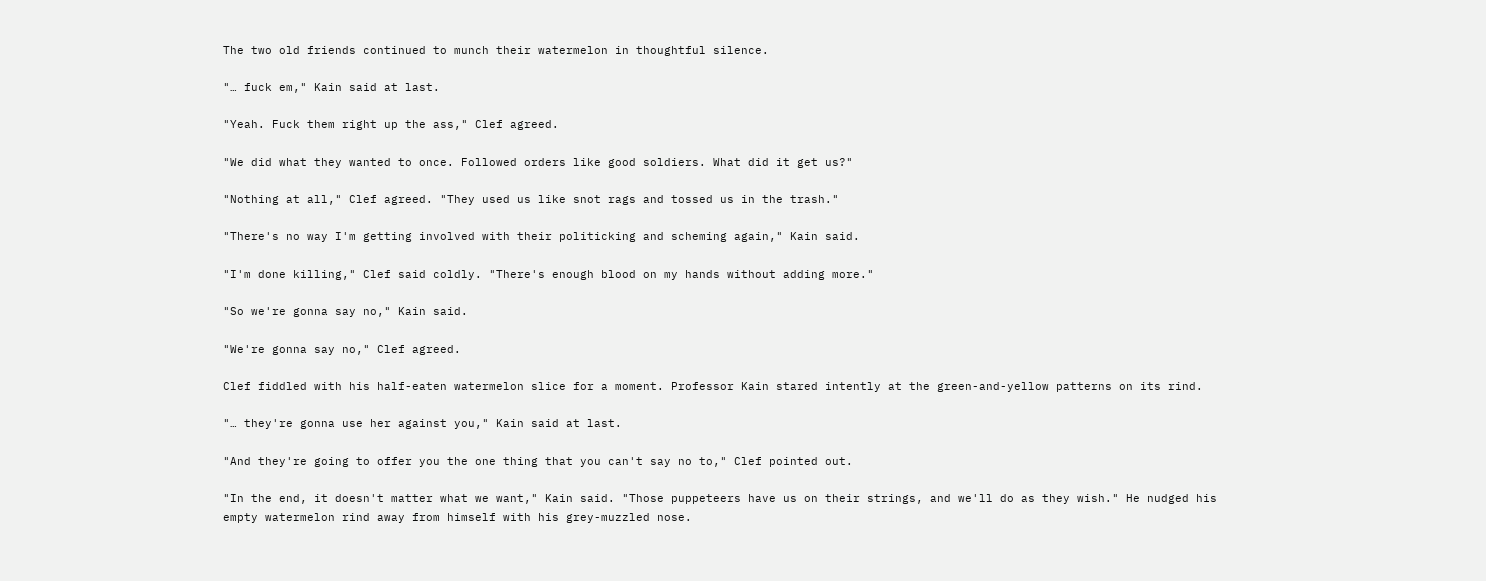The two old friends continued to munch their watermelon in thoughtful silence.

"… fuck em," Kain said at last.

"Yeah. Fuck them right up the ass," Clef agreed.

"We did what they wanted to once. Followed orders like good soldiers. What did it get us?"

"Nothing at all," Clef agreed. "They used us like snot rags and tossed us in the trash."

"There's no way I'm getting involved with their politicking and scheming again," Kain said.

"I'm done killing," Clef said coldly. "There's enough blood on my hands without adding more."

"So we're gonna say no," Kain said.

"We're gonna say no," Clef agreed.

Clef fiddled with his half-eaten watermelon slice for a moment. Professor Kain stared intently at the green-and-yellow patterns on its rind.

"… they're gonna use her against you," Kain said at last.

"And they're going to offer you the one thing that you can't say no to," Clef pointed out.

"In the end, it doesn't matter what we want," Kain said. "Those puppeteers have us on their strings, and we'll do as they wish." He nudged his empty watermelon rind away from himself with his grey-muzzled nose.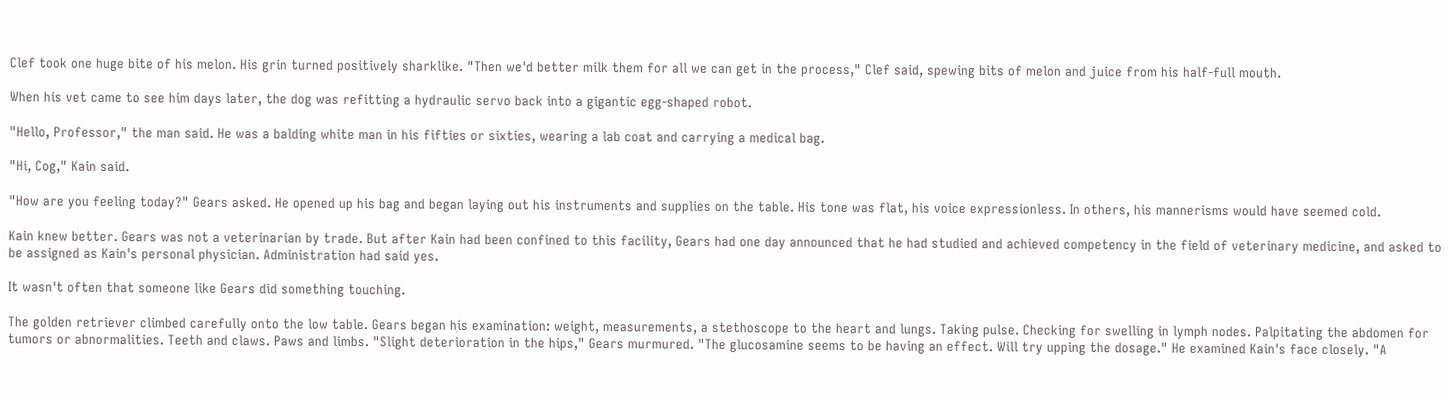Clef took one huge bite of his melon. His grin turned positively sharklike. "Then we'd better milk them for all we can get in the process," Clef said, spewing bits of melon and juice from his half-full mouth.

When his vet came to see him days later, the dog was refitting a hydraulic servo back into a gigantic egg-shaped robot.

"Hello, Professor," the man said. He was a balding white man in his fifties or sixties, wearing a lab coat and carrying a medical bag.

"Hi, Cog," Kain said.

"How are you feeling today?" Gears asked. He opened up his bag and began laying out his instruments and supplies on the table. His tone was flat, his voice expressionless. In others, his mannerisms would have seemed cold.

Kain knew better. Gears was not a veterinarian by trade. But after Kain had been confined to this facility, Gears had one day announced that he had studied and achieved competency in the field of veterinary medicine, and asked to be assigned as Kain's personal physician. Administration had said yes.

It wasn't often that someone like Gears did something touching.

The golden retriever climbed carefully onto the low table. Gears began his examination: weight, measurements, a stethoscope to the heart and lungs. Taking pulse. Checking for swelling in lymph nodes. Palpitating the abdomen for tumors or abnormalities. Teeth and claws. Paws and limbs. "Slight deterioration in the hips," Gears murmured. "The glucosamine seems to be having an effect. Will try upping the dosage." He examined Kain's face closely. "A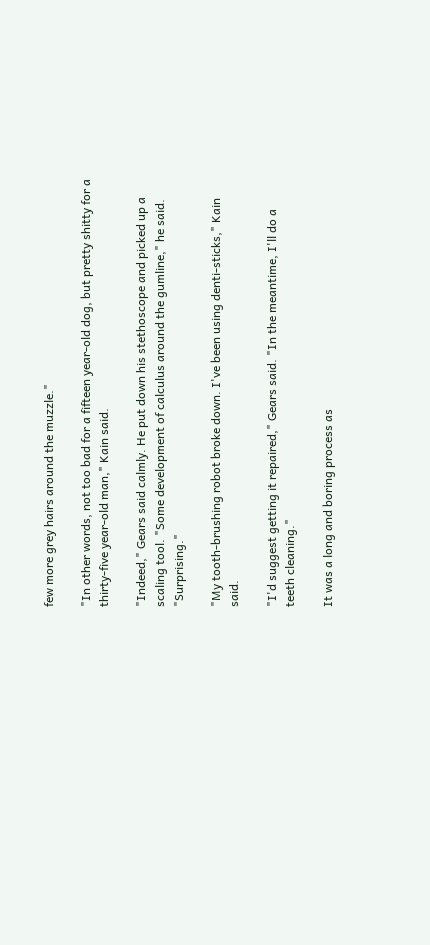few more grey hairs around the muzzle."

"In other words, not too bad for a fifteen year-old dog, but pretty shitty for a thirty-five year-old man," Kain said.

"Indeed," Gears said calmly. He put down his stethoscope and picked up a scaling tool. "Some development of calculus around the gumline," he said. "Surprising."

"My tooth-brushing robot broke down. I've been using denti-sticks," Kain said.

"I'd suggest getting it repaired," Gears said. "In the meantime, I'll do a teeth cleaning."

It was a long and boring process as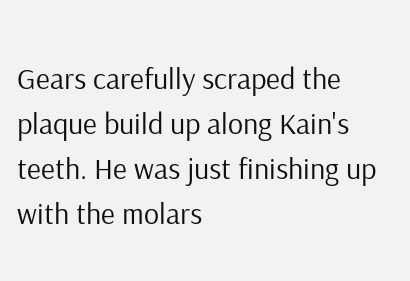Gears carefully scraped the plaque build up along Kain's teeth. He was just finishing up with the molars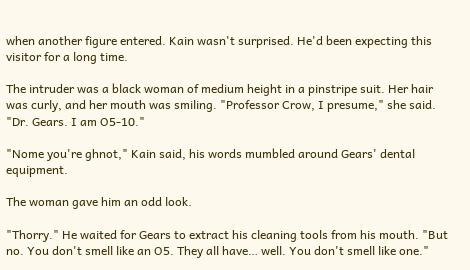when another figure entered. Kain wasn't surprised. He'd been expecting this visitor for a long time.

The intruder was a black woman of medium height in a pinstripe suit. Her hair was curly, and her mouth was smiling. "Professor Crow, I presume," she said. "Dr. Gears. I am O5-10."

"Nome you're ghnot," Kain said, his words mumbled around Gears' dental equipment.

The woman gave him an odd look.

"Thorry." He waited for Gears to extract his cleaning tools from his mouth. "But no. You don't smell like an O5. They all have… well. You don't smell like one."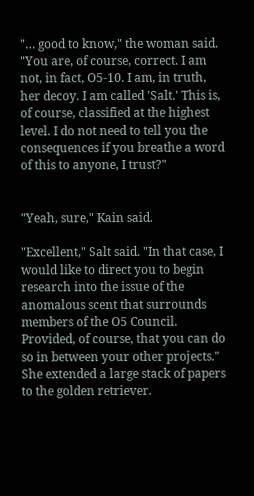"… good to know," the woman said. "You are, of course, correct. I am not, in fact, O5-10. I am, in truth, her decoy. I am called 'Salt.' This is, of course, classified at the highest level. I do not need to tell you the consequences if you breathe a word of this to anyone, I trust?"


"Yeah, sure," Kain said.

"Excellent," Salt said. "In that case, I would like to direct you to begin research into the issue of the anomalous scent that surrounds members of the O5 Council. Provided, of course, that you can do so in between your other projects." She extended a large stack of papers to the golden retriever.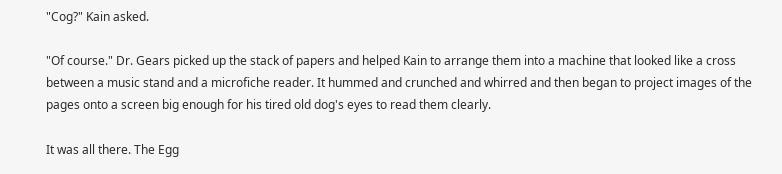"Cog?" Kain asked.

"Of course." Dr. Gears picked up the stack of papers and helped Kain to arrange them into a machine that looked like a cross between a music stand and a microfiche reader. It hummed and crunched and whirred and then began to project images of the pages onto a screen big enough for his tired old dog's eyes to read them clearly.

It was all there. The Egg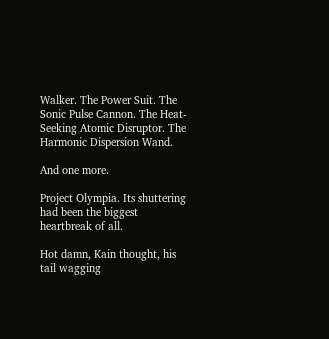Walker. The Power Suit. The Sonic Pulse Cannon. The Heat-Seeking Atomic Disruptor. The Harmonic Dispersion Wand.

And one more.

Project Olympia. Its shuttering had been the biggest heartbreak of all.

Hot damn, Kain thought, his tail wagging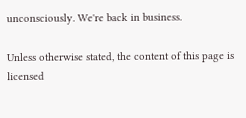unconsciously. We're back in business.

Unless otherwise stated, the content of this page is licensed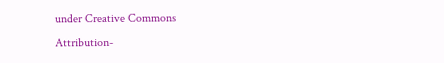under Creative Commons Attribution-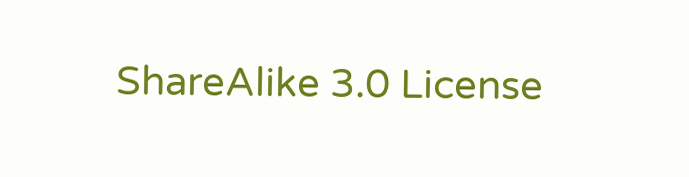ShareAlike 3.0 License